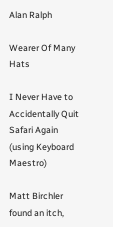Alan Ralph

Wearer Of Many Hats

I Never Have to Accidentally Quit Safari Again (using Keyboard Maestro)

Matt Birchler found an itch,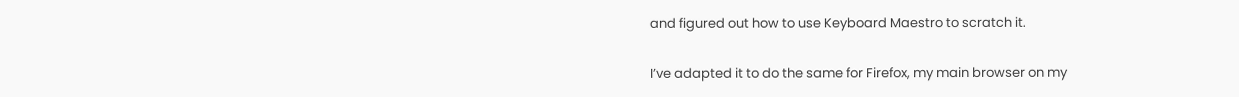and figured out how to use Keyboard Maestro to scratch it.

I’ve adapted it to do the same for Firefox, my main browser on my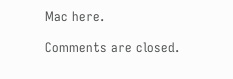Mac here.

Comments are closed.